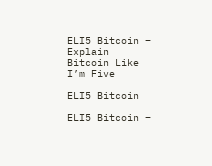ELI5 Bitcoin – Explain Bitcoin Like I’m Five

ELI5 Bitcoin

ELI5 Bitcoin –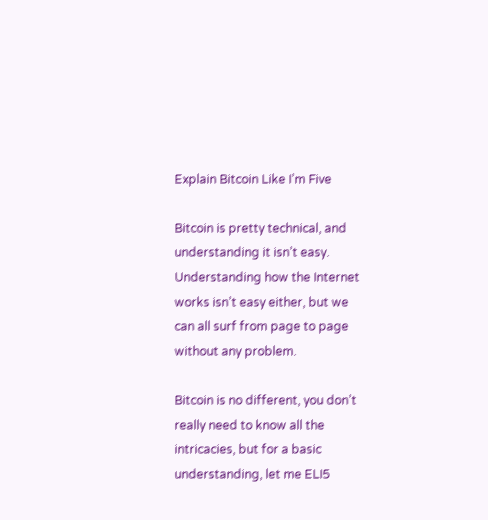Explain Bitcoin Like I’m Five

Bitcoin is pretty technical, and understanding it isn’t easy. Understanding how the Internet works isn’t easy either, but we can all surf from page to page without any problem.

Bitcoin is no different, you don’t really need to know all the intricacies, but for a basic understanding, let me ELI5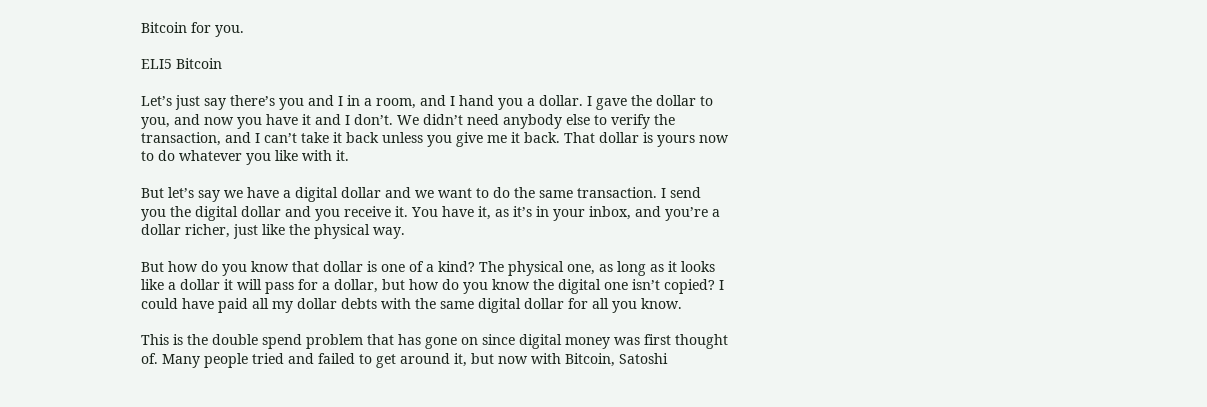Bitcoin for you.

ELI5 Bitcoin

Let’s just say there’s you and I in a room, and I hand you a dollar. I gave the dollar to you, and now you have it and I don’t. We didn’t need anybody else to verify the transaction, and I can’t take it back unless you give me it back. That dollar is yours now to do whatever you like with it.

But let’s say we have a digital dollar and we want to do the same transaction. I send you the digital dollar and you receive it. You have it, as it’s in your inbox, and you’re a dollar richer, just like the physical way.

But how do you know that dollar is one of a kind? The physical one, as long as it looks like a dollar it will pass for a dollar, but how do you know the digital one isn’t copied? I could have paid all my dollar debts with the same digital dollar for all you know.

This is the double spend problem that has gone on since digital money was first thought of. Many people tried and failed to get around it, but now with Bitcoin, Satoshi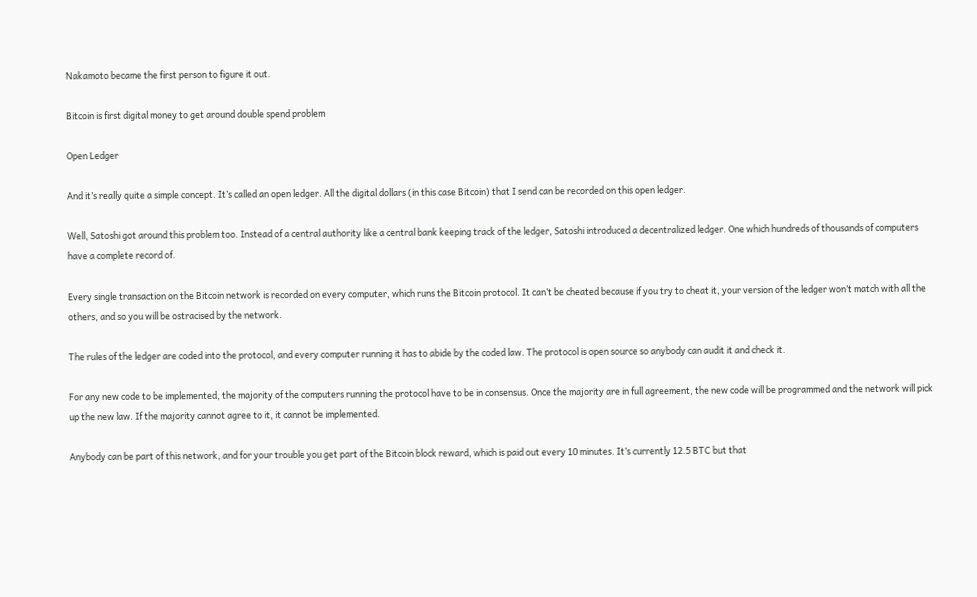Nakamoto became the first person to figure it out.

Bitcoin is first digital money to get around double spend problem

Open Ledger

And it’s really quite a simple concept. It’s called an open ledger. All the digital dollars (in this case Bitcoin) that I send can be recorded on this open ledger.

Well, Satoshi got around this problem too. Instead of a central authority like a central bank keeping track of the ledger, Satoshi introduced a decentralized ledger. One which hundreds of thousands of computers have a complete record of.

Every single transaction on the Bitcoin network is recorded on every computer, which runs the Bitcoin protocol. It can’t be cheated because if you try to cheat it, your version of the ledger won’t match with all the others, and so you will be ostracised by the network.

The rules of the ledger are coded into the protocol, and every computer running it has to abide by the coded law. The protocol is open source so anybody can audit it and check it.

For any new code to be implemented, the majority of the computers running the protocol have to be in consensus. Once the majority are in full agreement, the new code will be programmed and the network will pick up the new law. If the majority cannot agree to it, it cannot be implemented.

Anybody can be part of this network, and for your trouble you get part of the Bitcoin block reward, which is paid out every 10 minutes. It’s currently 12.5 BTC but that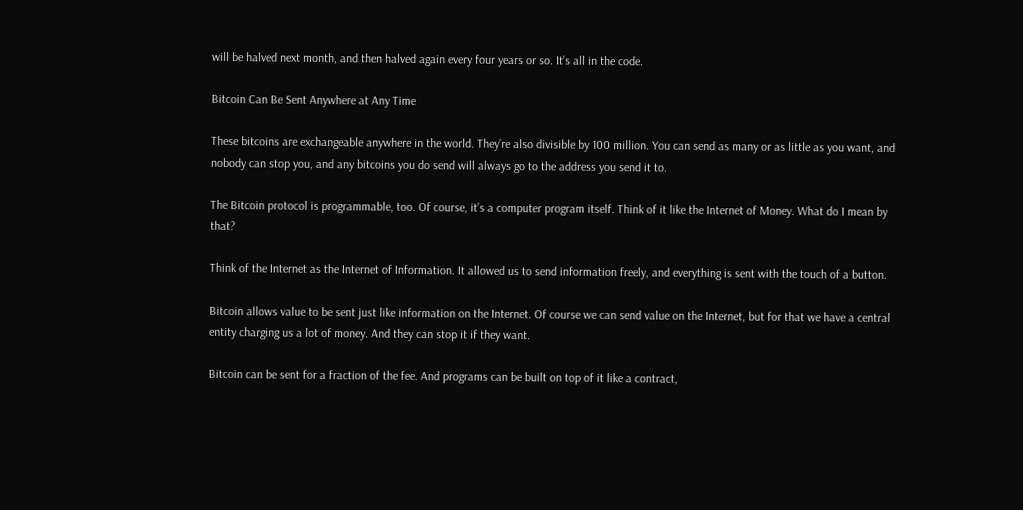will be halved next month, and then halved again every four years or so. It’s all in the code.

Bitcoin Can Be Sent Anywhere at Any Time

These bitcoins are exchangeable anywhere in the world. They’re also divisible by 100 million. You can send as many or as little as you want, and nobody can stop you, and any bitcoins you do send will always go to the address you send it to.

The Bitcoin protocol is programmable, too. Of course, it’s a computer program itself. Think of it like the Internet of Money. What do I mean by that?

Think of the Internet as the Internet of Information. It allowed us to send information freely, and everything is sent with the touch of a button.

Bitcoin allows value to be sent just like information on the Internet. Of course we can send value on the Internet, but for that we have a central entity charging us a lot of money. And they can stop it if they want.

Bitcoin can be sent for a fraction of the fee. And programs can be built on top of it like a contract,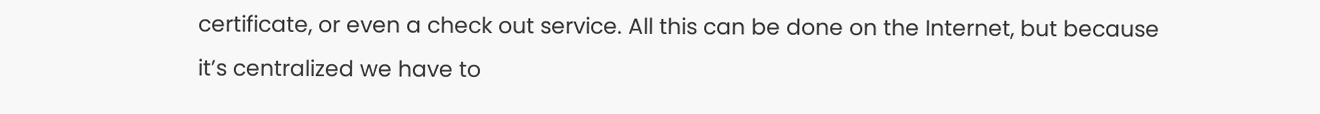certificate, or even a check out service. All this can be done on the Internet, but because it’s centralized we have to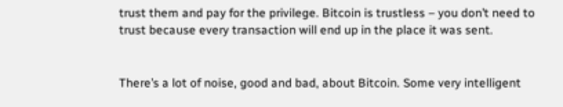trust them and pay for the privilege. Bitcoin is trustless – you don’t need to trust because every transaction will end up in the place it was sent.


There’s a lot of noise, good and bad, about Bitcoin. Some very intelligent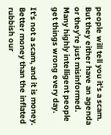people will tell you it’s a scam. But they either have an agenda or they’re just misinformed. Many highly intelligent people get things wrong every day.

It’s not a scam, and it is money. Better money than the inflated rubbish our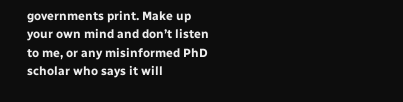governments print. Make up your own mind and don’t listen to me, or any misinformed PhD scholar who says it will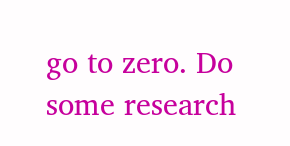go to zero. Do some research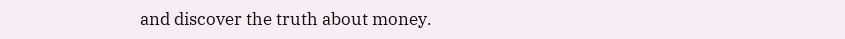and discover the truth about money.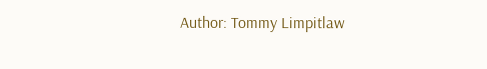Author: Tommy Limpitlaw